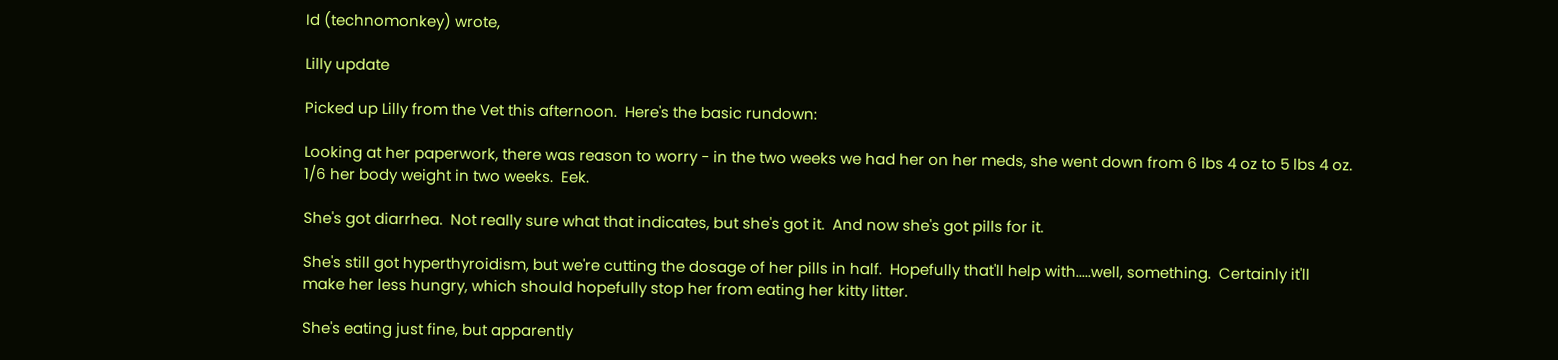Id (technomonkey) wrote,

Lilly update

Picked up Lilly from the Vet this afternoon.  Here's the basic rundown:

Looking at her paperwork, there was reason to worry - in the two weeks we had her on her meds, she went down from 6 lbs 4 oz to 5 lbs 4 oz.  1/6 her body weight in two weeks.  Eek.

She's got diarrhea.  Not really sure what that indicates, but she's got it.  And now she's got pills for it.

She's still got hyperthyroidism, but we're cutting the dosage of her pills in half.  Hopefully that'll help with.....well, something.  Certainly it'll make her less hungry, which should hopefully stop her from eating her kitty litter.

She's eating just fine, but apparently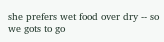she prefers wet food over dry -- so we gots to go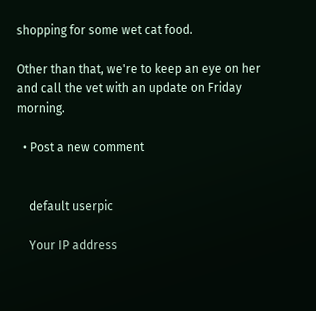shopping for some wet cat food.

Other than that, we're to keep an eye on her and call the vet with an update on Friday morning.

  • Post a new comment


    default userpic

    Your IP address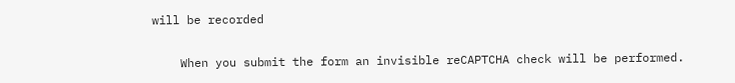will be recorded

    When you submit the form an invisible reCAPTCHA check will be performed.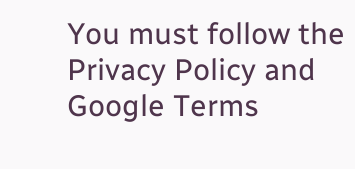You must follow the Privacy Policy and Google Terms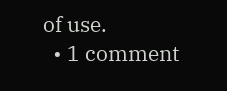of use.
  • 1 comment